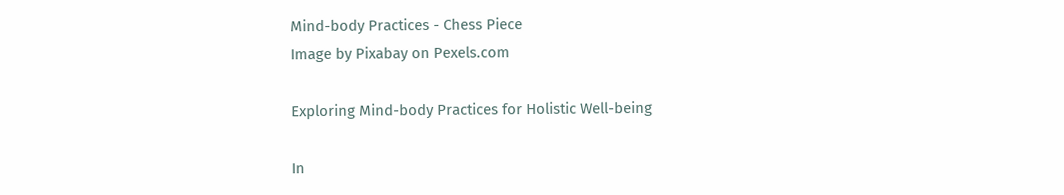Mind-body Practices - Chess Piece
Image by Pixabay on Pexels.com

Exploring Mind-body Practices for Holistic Well-being

In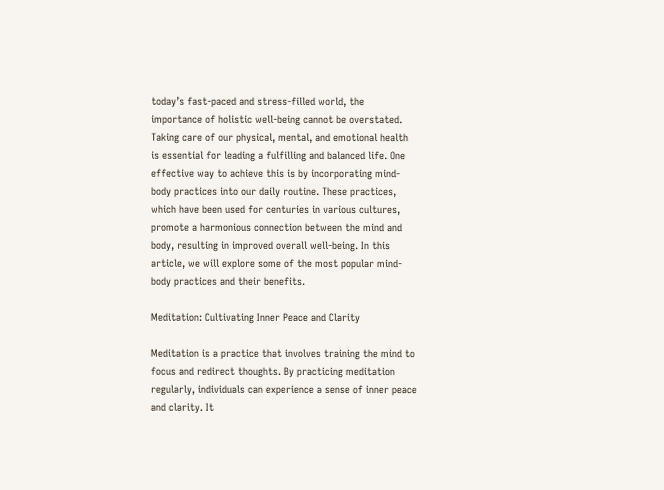today’s fast-paced and stress-filled world, the importance of holistic well-being cannot be overstated. Taking care of our physical, mental, and emotional health is essential for leading a fulfilling and balanced life. One effective way to achieve this is by incorporating mind-body practices into our daily routine. These practices, which have been used for centuries in various cultures, promote a harmonious connection between the mind and body, resulting in improved overall well-being. In this article, we will explore some of the most popular mind-body practices and their benefits.

Meditation: Cultivating Inner Peace and Clarity

Meditation is a practice that involves training the mind to focus and redirect thoughts. By practicing meditation regularly, individuals can experience a sense of inner peace and clarity. It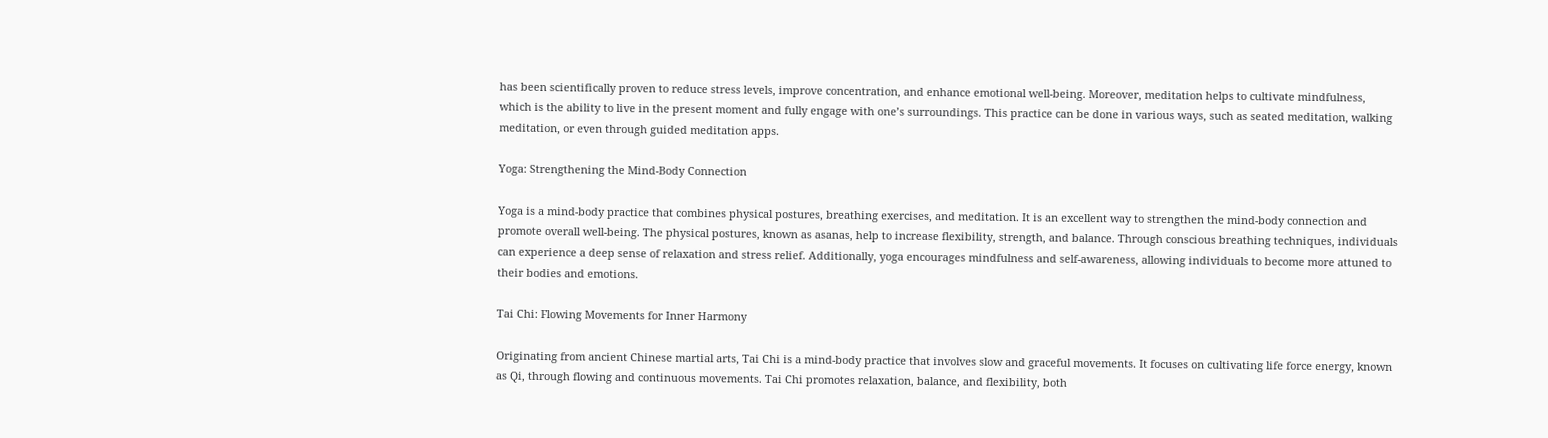has been scientifically proven to reduce stress levels, improve concentration, and enhance emotional well-being. Moreover, meditation helps to cultivate mindfulness, which is the ability to live in the present moment and fully engage with one’s surroundings. This practice can be done in various ways, such as seated meditation, walking meditation, or even through guided meditation apps.

Yoga: Strengthening the Mind-Body Connection

Yoga is a mind-body practice that combines physical postures, breathing exercises, and meditation. It is an excellent way to strengthen the mind-body connection and promote overall well-being. The physical postures, known as asanas, help to increase flexibility, strength, and balance. Through conscious breathing techniques, individuals can experience a deep sense of relaxation and stress relief. Additionally, yoga encourages mindfulness and self-awareness, allowing individuals to become more attuned to their bodies and emotions.

Tai Chi: Flowing Movements for Inner Harmony

Originating from ancient Chinese martial arts, Tai Chi is a mind-body practice that involves slow and graceful movements. It focuses on cultivating life force energy, known as Qi, through flowing and continuous movements. Tai Chi promotes relaxation, balance, and flexibility, both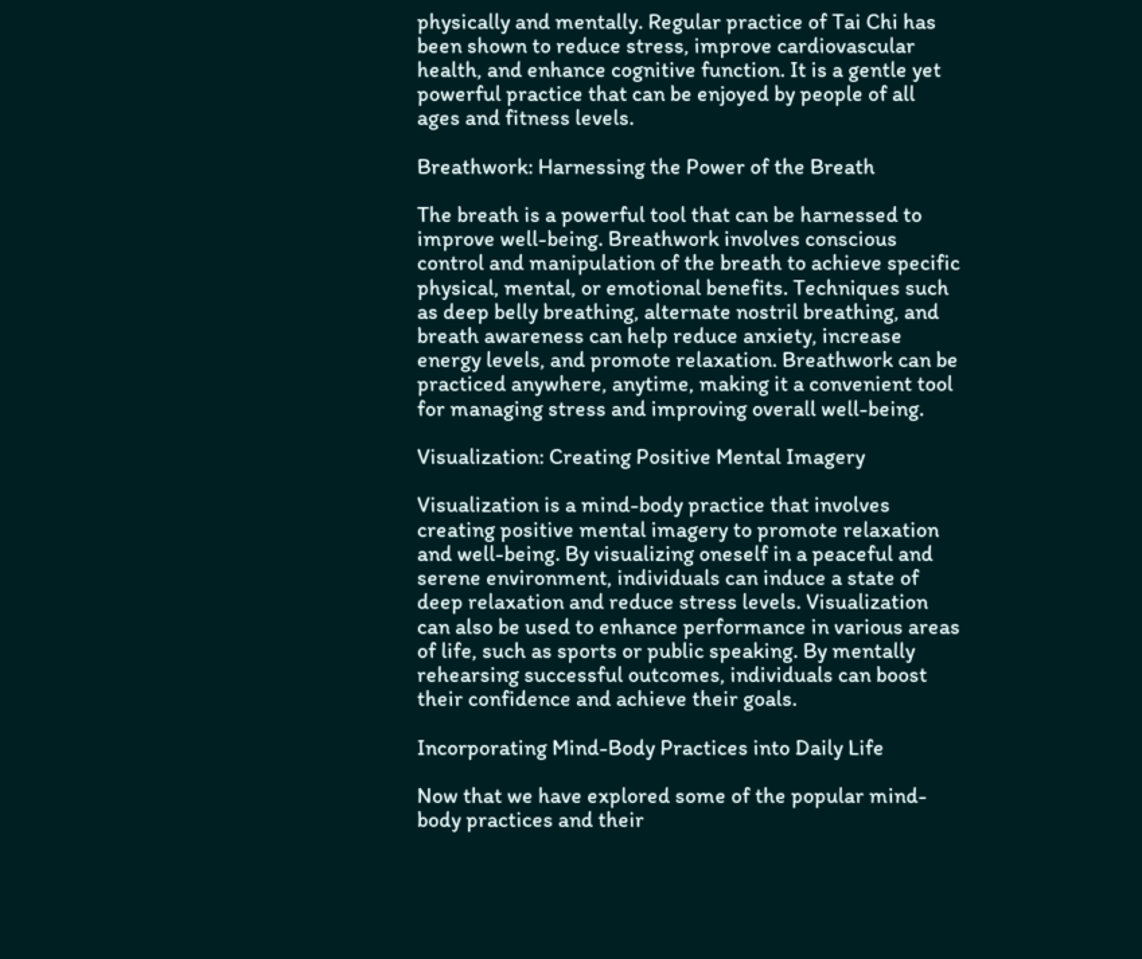physically and mentally. Regular practice of Tai Chi has been shown to reduce stress, improve cardiovascular health, and enhance cognitive function. It is a gentle yet powerful practice that can be enjoyed by people of all ages and fitness levels.

Breathwork: Harnessing the Power of the Breath

The breath is a powerful tool that can be harnessed to improve well-being. Breathwork involves conscious control and manipulation of the breath to achieve specific physical, mental, or emotional benefits. Techniques such as deep belly breathing, alternate nostril breathing, and breath awareness can help reduce anxiety, increase energy levels, and promote relaxation. Breathwork can be practiced anywhere, anytime, making it a convenient tool for managing stress and improving overall well-being.

Visualization: Creating Positive Mental Imagery

Visualization is a mind-body practice that involves creating positive mental imagery to promote relaxation and well-being. By visualizing oneself in a peaceful and serene environment, individuals can induce a state of deep relaxation and reduce stress levels. Visualization can also be used to enhance performance in various areas of life, such as sports or public speaking. By mentally rehearsing successful outcomes, individuals can boost their confidence and achieve their goals.

Incorporating Mind-Body Practices into Daily Life

Now that we have explored some of the popular mind-body practices and their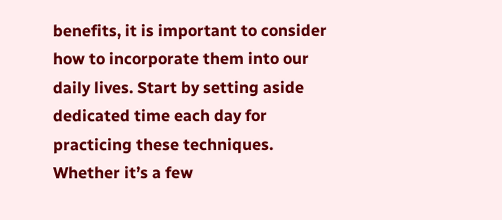benefits, it is important to consider how to incorporate them into our daily lives. Start by setting aside dedicated time each day for practicing these techniques. Whether it’s a few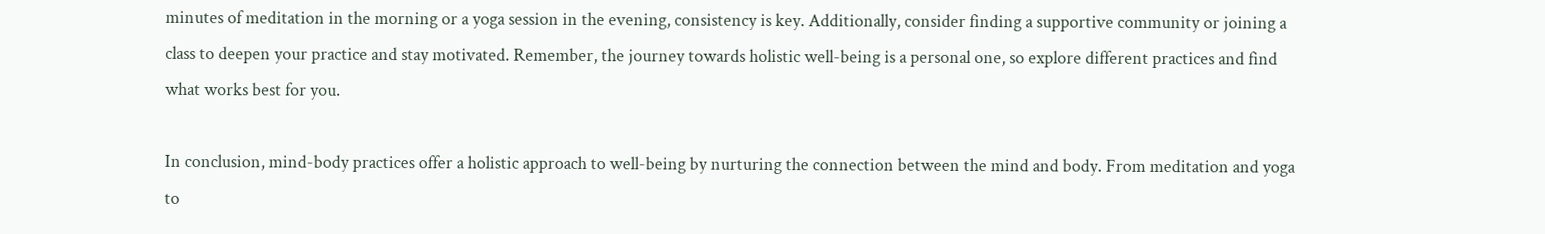minutes of meditation in the morning or a yoga session in the evening, consistency is key. Additionally, consider finding a supportive community or joining a class to deepen your practice and stay motivated. Remember, the journey towards holistic well-being is a personal one, so explore different practices and find what works best for you.

In conclusion, mind-body practices offer a holistic approach to well-being by nurturing the connection between the mind and body. From meditation and yoga to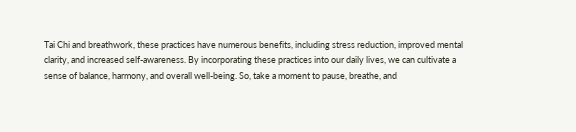Tai Chi and breathwork, these practices have numerous benefits, including stress reduction, improved mental clarity, and increased self-awareness. By incorporating these practices into our daily lives, we can cultivate a sense of balance, harmony, and overall well-being. So, take a moment to pause, breathe, and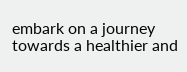embark on a journey towards a healthier and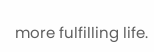more fulfilling life.